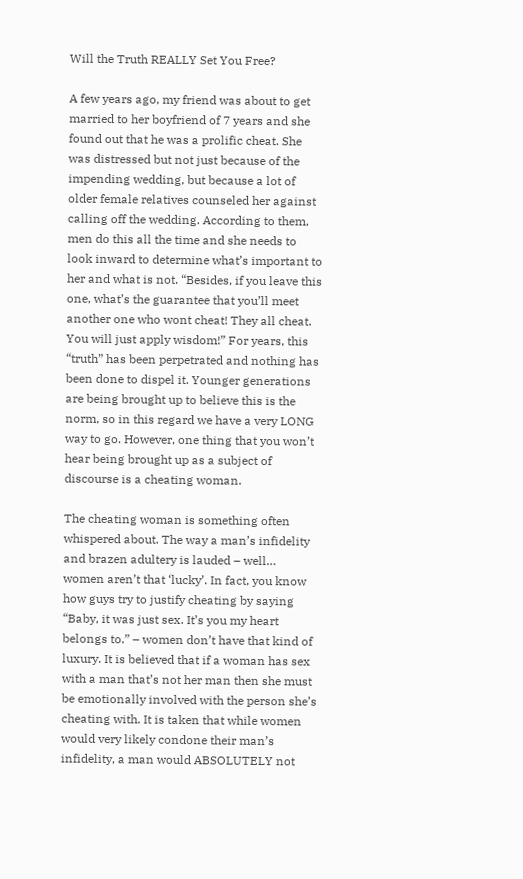Will the Truth REALLY Set You Free?

A few years ago, my friend was about to get married to her boyfriend of 7 years and she found out that he was a prolific cheat. She was distressed but not just because of the impending wedding, but because a lot of older female relatives counseled her against calling off the wedding. According to them, men do this all the time and she needs to look inward to determine what’s important to her and what is not. “Besides, if you leave this one, what’s the guarantee that you’ll meet another one who wont cheat! They all cheat. You will just apply wisdom!” For years, this “truth” has been perpetrated and nothing has been done to dispel it. Younger generations are being brought up to believe this is the norm, so in this regard we have a very LONG way to go. However, one thing that you won’t hear being brought up as a subject of discourse is a cheating woman.

The cheating woman is something often whispered about. The way a man’s infidelity and brazen adultery is lauded – well… women aren’t that ‘lucky’. In fact, you know how guys try to justify cheating by saying “Baby, it was just sex. It’s you my heart belongs to.” – women don’t have that kind of luxury. It is believed that if a woman has sex with a man that’s not her man then she must be emotionally involved with the person she’s cheating with. It is taken that while women would very likely condone their man’s infidelity, a man would ABSOLUTELY not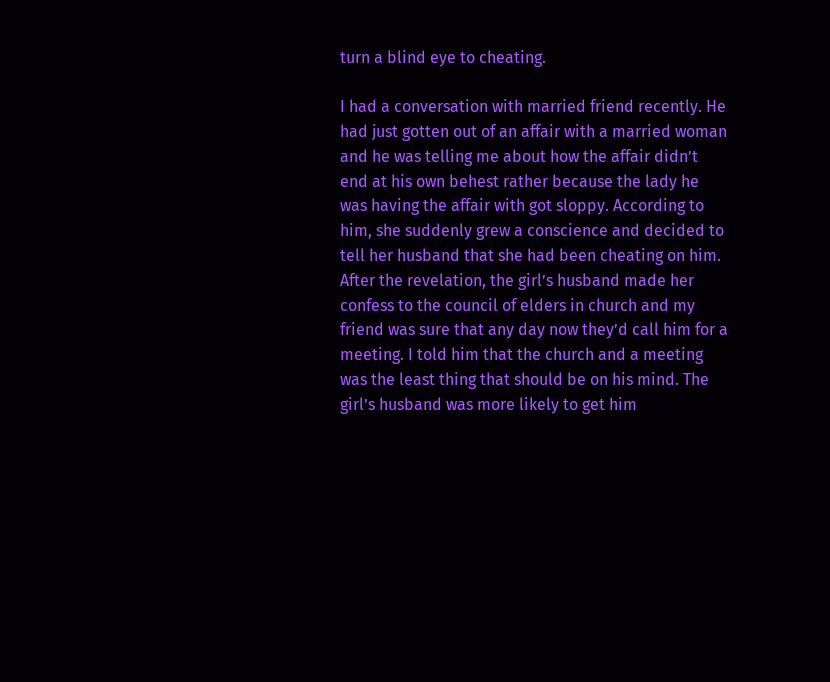turn a blind eye to cheating.

I had a conversation with married friend recently. He had just gotten out of an affair with a married woman and he was telling me about how the affair didn’t end at his own behest rather because the lady he was having the affair with got sloppy. According to him, she suddenly grew a conscience and decided to tell her husband that she had been cheating on him. After the revelation, the girl’s husband made her confess to the council of elders in church and my friend was sure that any day now they’d call him for a meeting. I told him that the church and a meeting was the least thing that should be on his mind. The girl’s husband was more likely to get him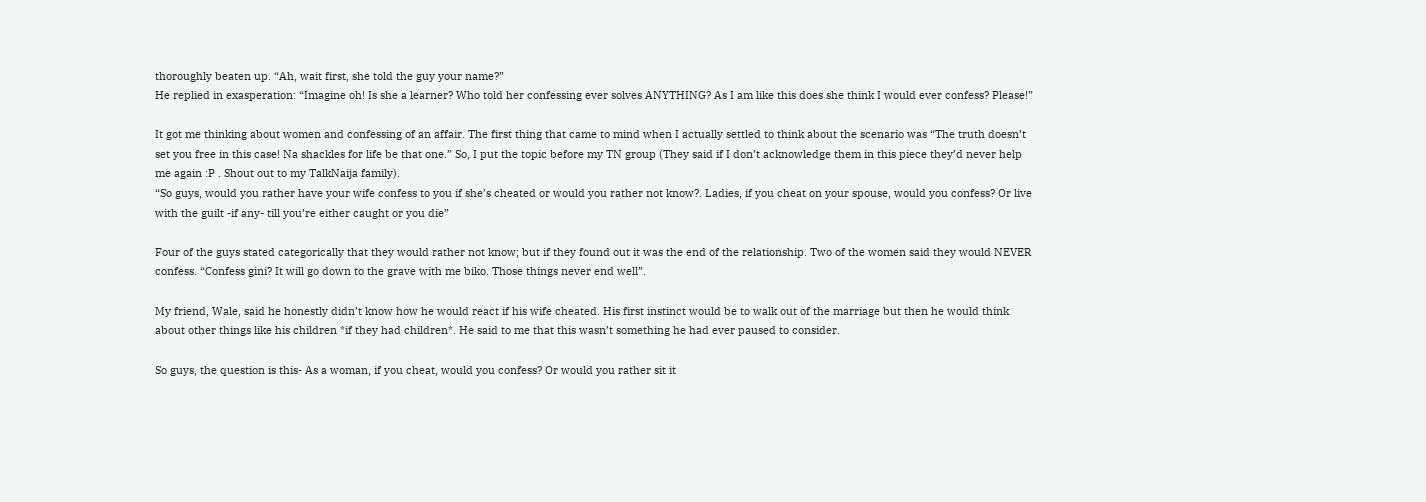thoroughly beaten up. “Ah, wait first, she told the guy your name?”
He replied in exasperation: “Imagine oh! Is she a learner? Who told her confessing ever solves ANYTHING? As I am like this does she think I would ever confess? Please!”

It got me thinking about women and confessing of an affair. The first thing that came to mind when I actually settled to think about the scenario was “The truth doesn’t set you free in this case! Na shackles for life be that one.” So, I put the topic before my TN group (They said if I don’t acknowledge them in this piece they’d never help me again :P . Shout out to my TalkNaija family).
“So guys, would you rather have your wife confess to you if she’s cheated or would you rather not know?. Ladies, if you cheat on your spouse, would you confess? Or live with the guilt -if any- till you’re either caught or you die”

Four of the guys stated categorically that they would rather not know; but if they found out it was the end of the relationship. Two of the women said they would NEVER confess. “Confess gini? It will go down to the grave with me biko. Those things never end well”.

My friend, Wale, said he honestly didn’t know how he would react if his wife cheated. His first instinct would be to walk out of the marriage but then he would think about other things like his children *if they had children*. He said to me that this wasn’t something he had ever paused to consider.

So guys, the question is this- As a woman, if you cheat, would you confess? Or would you rather sit it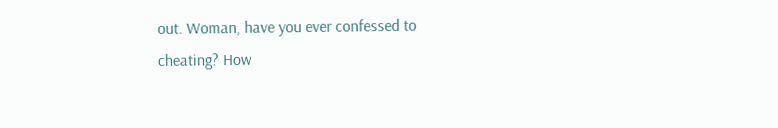out. Woman, have you ever confessed to cheating? How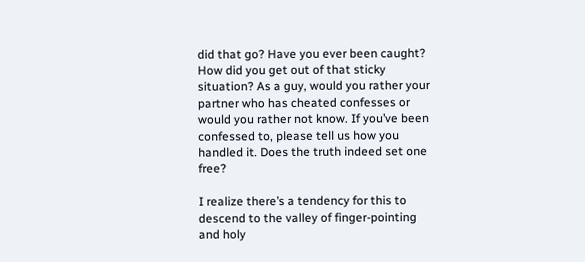did that go? Have you ever been caught? How did you get out of that sticky situation? As a guy, would you rather your partner who has cheated confesses or would you rather not know. If you’ve been confessed to, please tell us how you handled it. Does the truth indeed set one free?

I realize there’s a tendency for this to descend to the valley of finger-pointing and holy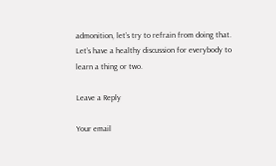admonition, let’s try to refrain from doing that. Let’s have a healthy discussion for everybody to learn a thing or two.

Leave a Reply

Your email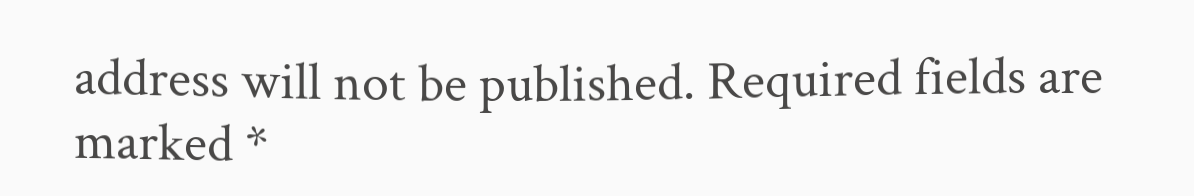address will not be published. Required fields are marked *